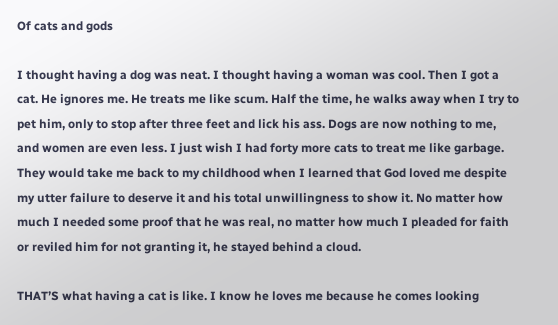Of cats and gods

I thought having a dog was neat. I thought having a woman was cool. Then I got a cat. He ignores me. He treats me like scum. Half the time, he walks away when I try to pet him, only to stop after three feet and lick his ass. Dogs are now nothing to me, and women are even less. I just wish I had forty more cats to treat me like garbage. They would take me back to my childhood when I learned that God loved me despite my utter failure to deserve it and his total unwillingness to show it. No matter how much I needed some proof that he was real, no matter how much I pleaded for faith or reviled him for not granting it, he stayed behind a cloud.

THAT’S what having a cat is like. I know he loves me because he comes looking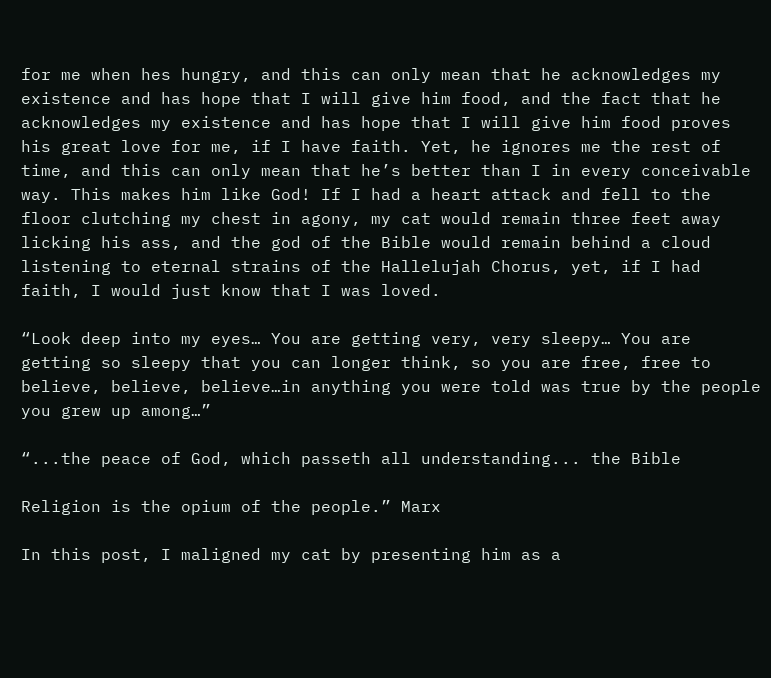for me when hes hungry, and this can only mean that he acknowledges my existence and has hope that I will give him food, and the fact that he acknowledges my existence and has hope that I will give him food proves his great love for me, if I have faith. Yet, he ignores me the rest of time, and this can only mean that he’s better than I in every conceivable way. This makes him like God! If I had a heart attack and fell to the floor clutching my chest in agony, my cat would remain three feet away licking his ass, and the god of the Bible would remain behind a cloud listening to eternal strains of the Hallelujah Chorus, yet, if I had faith, I would just know that I was loved.

“Look deep into my eyes… You are getting very, very sleepy… You are getting so sleepy that you can longer think, so you are free, free to believe, believe, believe…in anything you were told was true by the people you grew up among…”

“...the peace of God, which passeth all understanding... the Bible

Religion is the opium of the people.” Marx

In this post, I maligned my cat by presenting him as a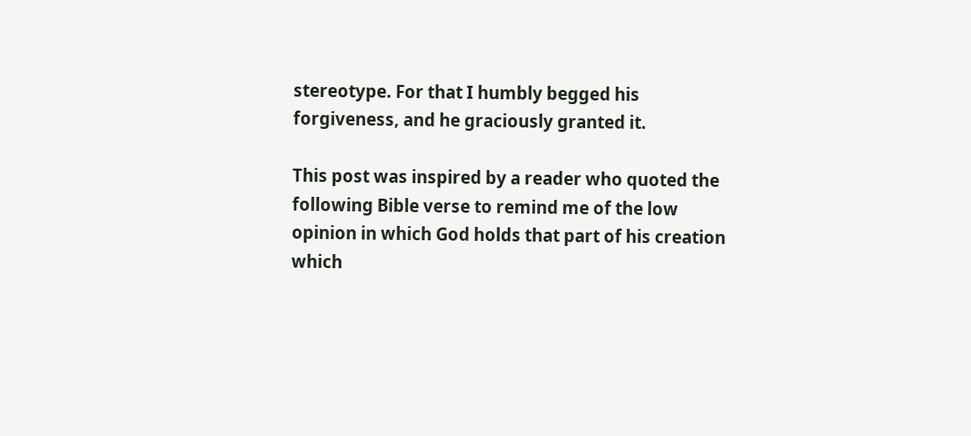stereotype. For that I humbly begged his forgiveness, and he graciously granted it.

This post was inspired by a reader who quoted the following Bible verse to remind me of the low opinion in which God holds that part of his creation which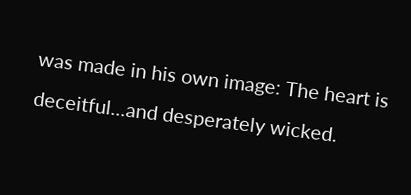was made in his own image: The heart is deceitful...and desperately wicked.